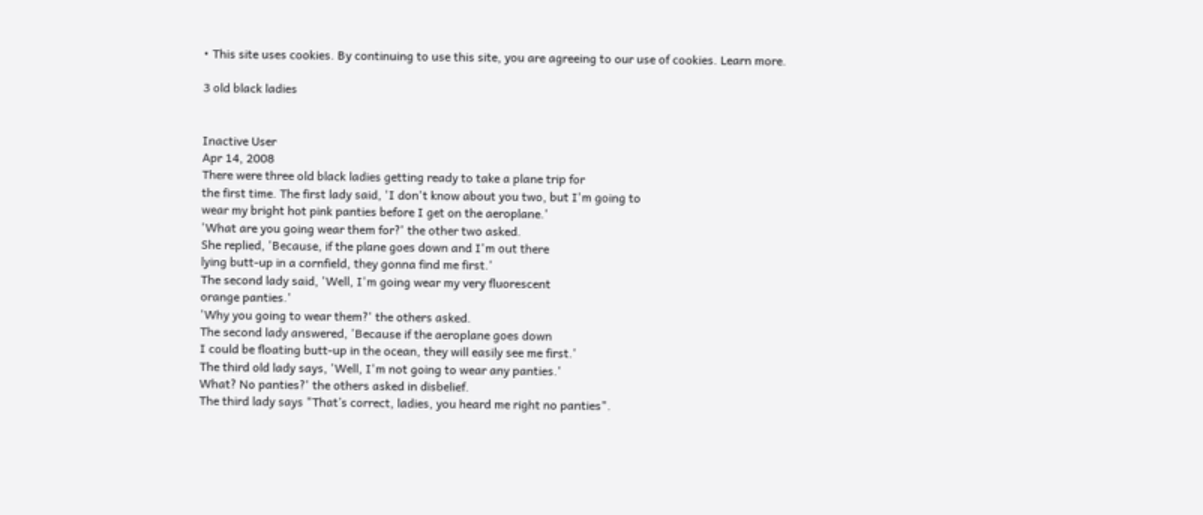• This site uses cookies. By continuing to use this site, you are agreeing to our use of cookies. Learn more.

3 old black ladies


Inactive User
Apr 14, 2008
There were three old black ladies getting ready to take a plane trip for
the first time. The first lady said, 'I don't know about you two, but I'm going to
wear my bright hot pink panties before I get on the aeroplane.'
'What are you going wear them for?' the other two asked.
She replied, 'Because, if the plane goes down and I'm out there
lying butt-up in a cornfield, they gonna find me first.'
The second lady said, 'Well, I'm going wear my very fluorescent
orange panties.'
'Why you going to wear them?' the others asked.
The second lady answered, 'Because if the aeroplane goes down
I could be floating butt-up in the ocean, they will easily see me first.'
The third old lady says, 'Well, I'm not going to wear any panties.'
What? No panties?' the others asked in disbelief.
The third lady says "That’s correct, ladies, you heard me right no panties".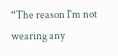“The reason I'm not wearing any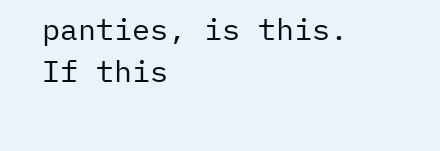panties, is this.
If this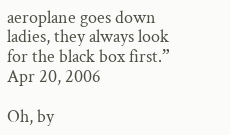aeroplane goes down ladies, they always look for the black box first.”
Apr 20, 2006

Oh, by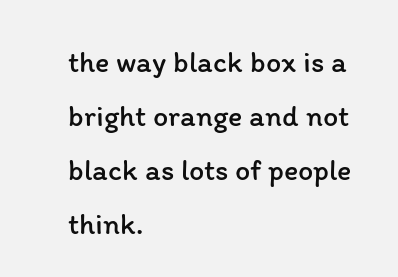the way black box is a bright orange and not black as lots of people think.